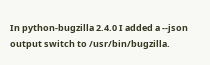In python-bugzilla 2.4.0 I added a --json output switch to /usr/bin/bugzilla.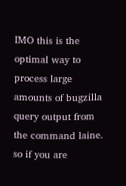IMO this is the optimal way to process large amounts of bugzilla query output from the command laine. so if you are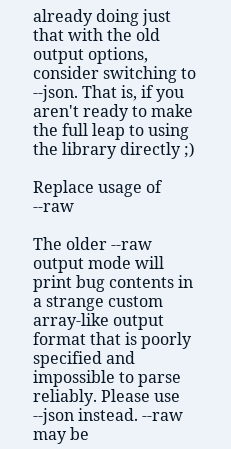already doing just that with the old output options, consider switching to --json. That is, if you aren't ready to make the full leap to using the library directly ;)

Replace usage of --raw

The older --raw output mode will print bug contents in a strange custom array-like output format that is poorly specified and impossible to parse reliably. Please use --json instead. --raw may be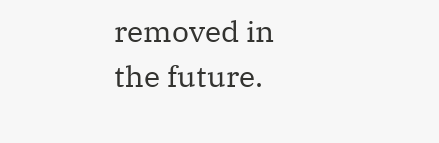removed in the future.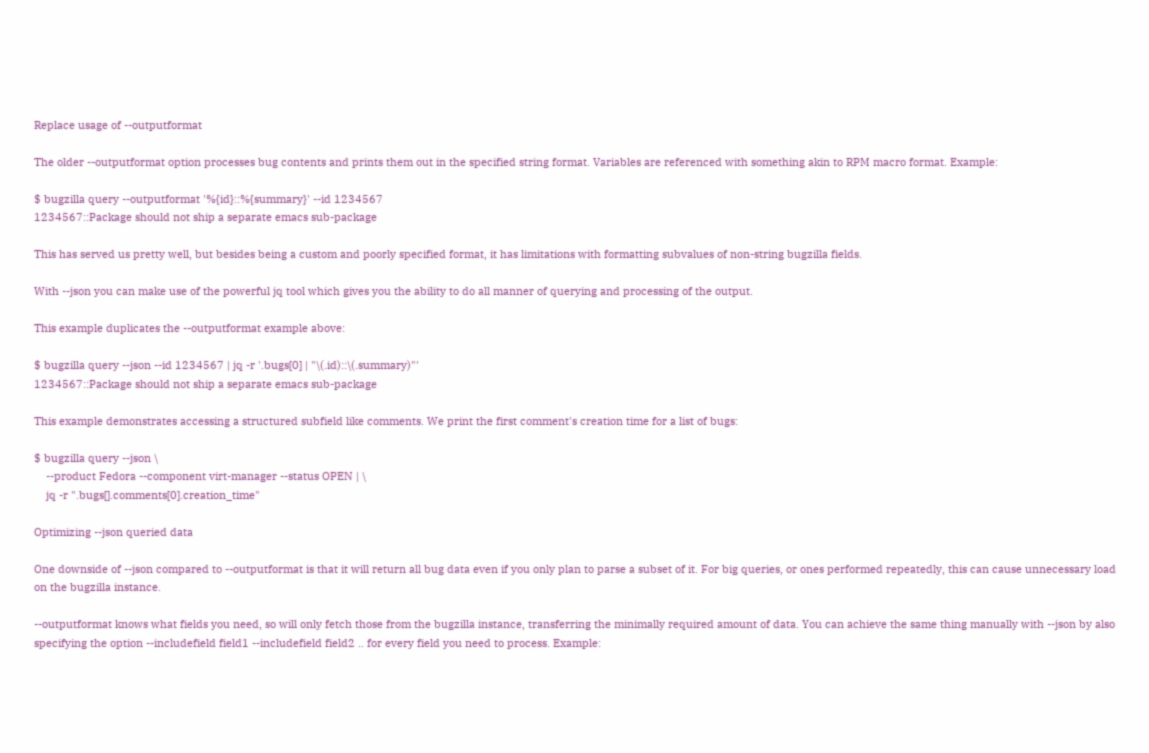Replace usage of --outputformat

The older --outputformat option processes bug contents and prints them out in the specified string format. Variables are referenced with something akin to RPM macro format. Example:

$ bugzilla query --outputformat '%{id}::%{summary}' --id 1234567
1234567::Package should not ship a separate emacs sub-package

This has served us pretty well, but besides being a custom and poorly specified format, it has limitations with formatting subvalues of non-string bugzilla fields.

With --json you can make use of the powerful jq tool which gives you the ability to do all manner of querying and processing of the output.

This example duplicates the --outputformat example above:

$ bugzilla query --json --id 1234567 | jq -r '.bugs[0] | "\(.id)::\(.summary)"'
1234567::Package should not ship a separate emacs sub-package

This example demonstrates accessing a structured subfield like comments. We print the first comment's creation time for a list of bugs:

$ bugzilla query --json \
    --product Fedora --component virt-manager --status OPEN | \
    jq -r ".bugs[].comments[0].creation_time"

Optimizing --json queried data

One downside of --json compared to --outputformat is that it will return all bug data even if you only plan to parse a subset of it. For big queries, or ones performed repeatedly, this can cause unnecessary load on the bugzilla instance.

--outputformat knows what fields you need, so will only fetch those from the bugzilla instance, transferring the minimally required amount of data. You can achieve the same thing manually with --json by also specifying the option --includefield field1 --includefield field2 .. for every field you need to process. Example: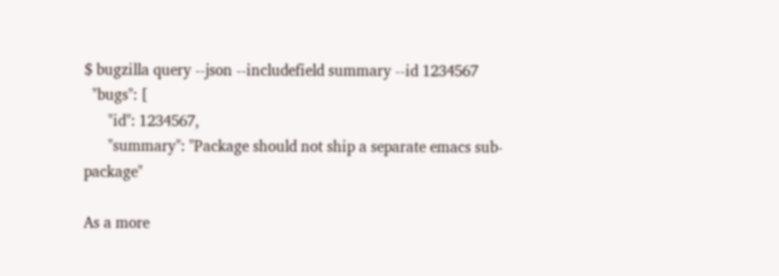$ bugzilla query --json --includefield summary --id 1234567
  "bugs": [
      "id": 1234567,
      "summary": "Package should not ship a separate emacs sub-package"

As a more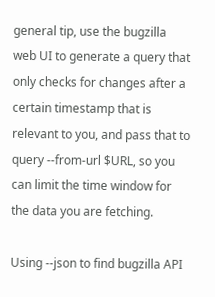general tip, use the bugzilla web UI to generate a query that only checks for changes after a certain timestamp that is relevant to you, and pass that to query --from-url $URL, so you can limit the time window for the data you are fetching.

Using --json to find bugzilla API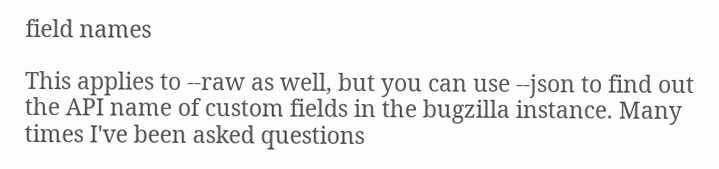field names

This applies to --raw as well, but you can use --json to find out the API name of custom fields in the bugzilla instance. Many times I've been asked questions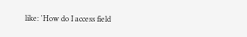like: 'How do I access field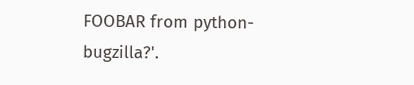FOOBAR from python-bugzilla?'.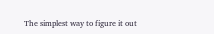The simplest way to figure it out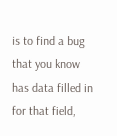is to find a bug that you know has data filled in for that field,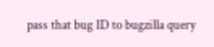pass that bug ID to bugzilla query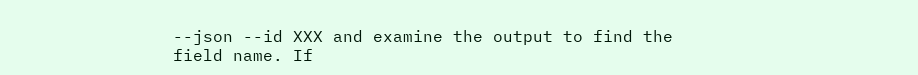--json --id XXX and examine the output to find the field name. If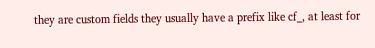they are custom fields they usually have a prefix like cf_, at least for